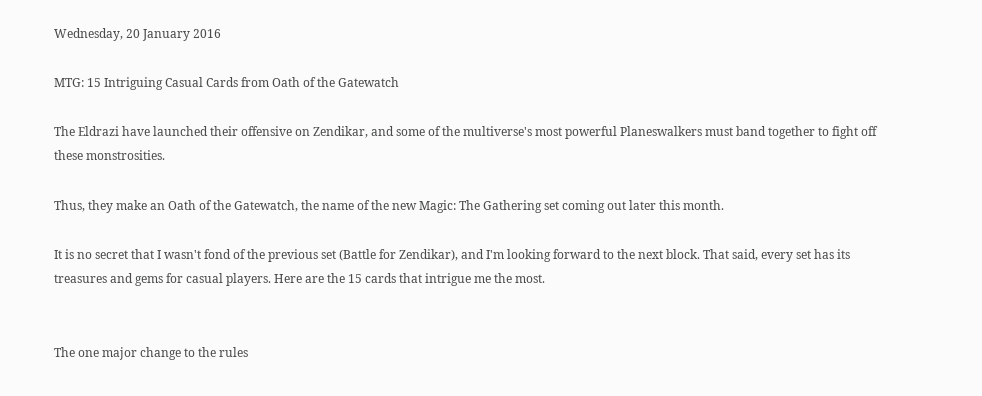Wednesday, 20 January 2016

MTG: 15 Intriguing Casual Cards from Oath of the Gatewatch

The Eldrazi have launched their offensive on Zendikar, and some of the multiverse's most powerful Planeswalkers must band together to fight off these monstrosities.

Thus, they make an Oath of the Gatewatch, the name of the new Magic: The Gathering set coming out later this month.

It is no secret that I wasn't fond of the previous set (Battle for Zendikar), and I'm looking forward to the next block. That said, every set has its treasures and gems for casual players. Here are the 15 cards that intrigue me the most.


The one major change to the rules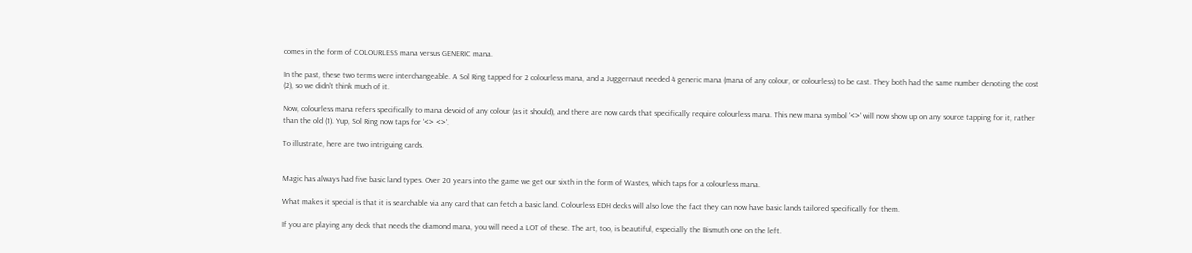comes in the form of COLOURLESS mana versus GENERIC mana.

In the past, these two terms were interchangeable. A Sol Ring tapped for 2 colourless mana, and a Juggernaut needed 4 generic mana (mana of any colour, or colourless) to be cast. They both had the same number denoting the cost (2), so we didn't think much of it.

Now, colourless mana refers specifically to mana devoid of any colour (as it should), and there are now cards that specifically require colourless mana. This new mana symbol '<>' will now show up on any source tapping for it, rather than the old (1). Yup, Sol Ring now taps for '<> <>'.

To illustrate, here are two intriguing cards.


Magic has always had five basic land types. Over 20 years into the game we get our sixth in the form of Wastes, which taps for a colourless mana.

What makes it special is that it is searchable via any card that can fetch a basic land. Colourless EDH decks will also love the fact they can now have basic lands tailored specifically for them.

If you are playing any deck that needs the diamond mana, you will need a LOT of these. The art, too, is beautiful, especially the Bismuth one on the left.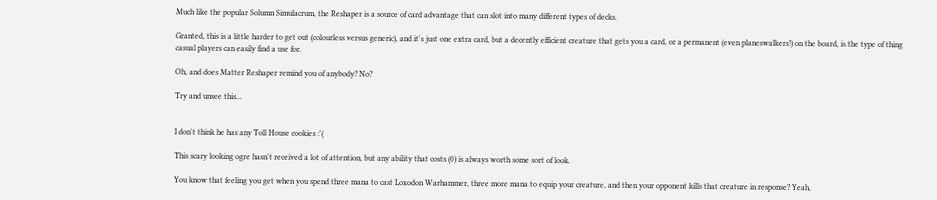Much like the popular Solumn Simulacrum, the Reshaper is a source of card advantage that can slot into many different types of decks.

Granted, this is a little harder to get out (colourless versus generic), and it's just one extra card, but a decently efficient creature that gets you a card, or a permanent (even planeswalkers!) on the board, is the type of thing casual players can easily find a use for.

Oh, and does Matter Reshaper remind you of anybody? No?

Try and unsee this...


I don't think he has any Toll House cookies :'(

This scary looking ogre hasn't received a lot of attention, but any ability that costs (0) is always worth some sort of look.

You know that feeling you get when you spend three mana to cast Loxodon Warhammer, three more mana to equip your creature, and then your opponent kills that creature in response? Yeah,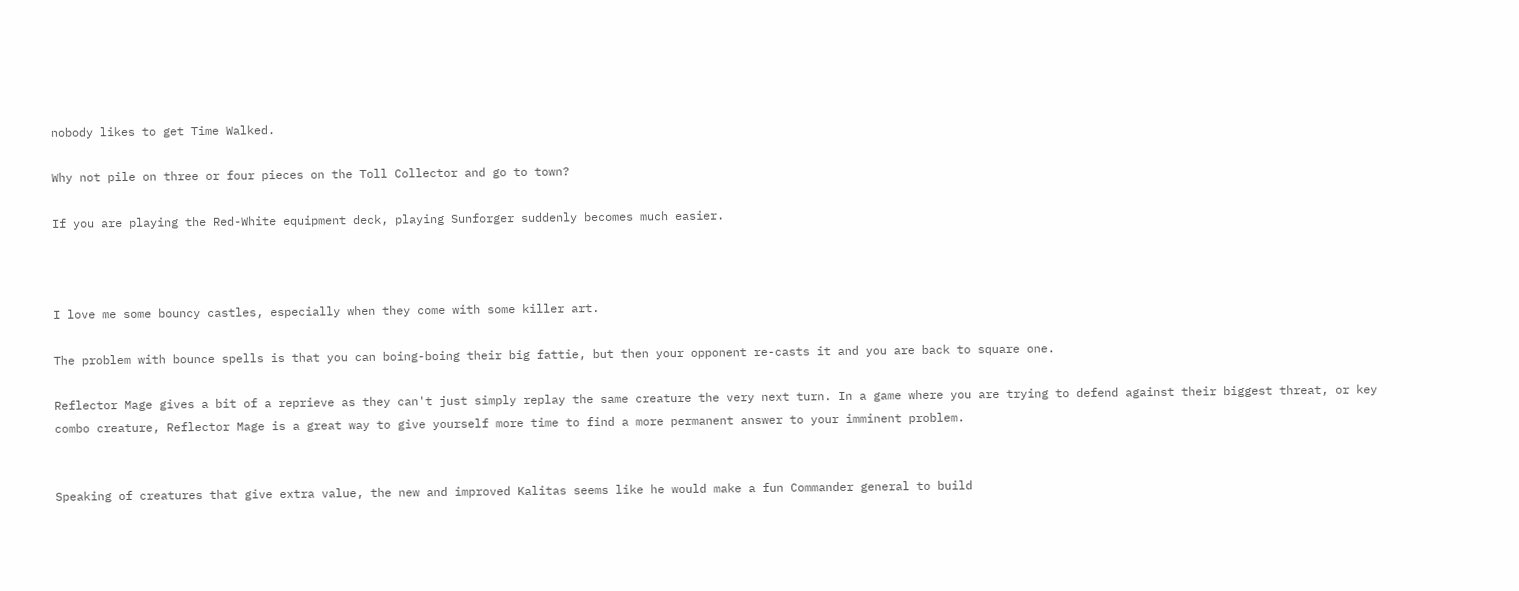nobody likes to get Time Walked.

Why not pile on three or four pieces on the Toll Collector and go to town?

If you are playing the Red-White equipment deck, playing Sunforger suddenly becomes much easier.



I love me some bouncy castles, especially when they come with some killer art.

The problem with bounce spells is that you can boing-boing their big fattie, but then your opponent re-casts it and you are back to square one.

Reflector Mage gives a bit of a reprieve as they can't just simply replay the same creature the very next turn. In a game where you are trying to defend against their biggest threat, or key combo creature, Reflector Mage is a great way to give yourself more time to find a more permanent answer to your imminent problem.


Speaking of creatures that give extra value, the new and improved Kalitas seems like he would make a fun Commander general to build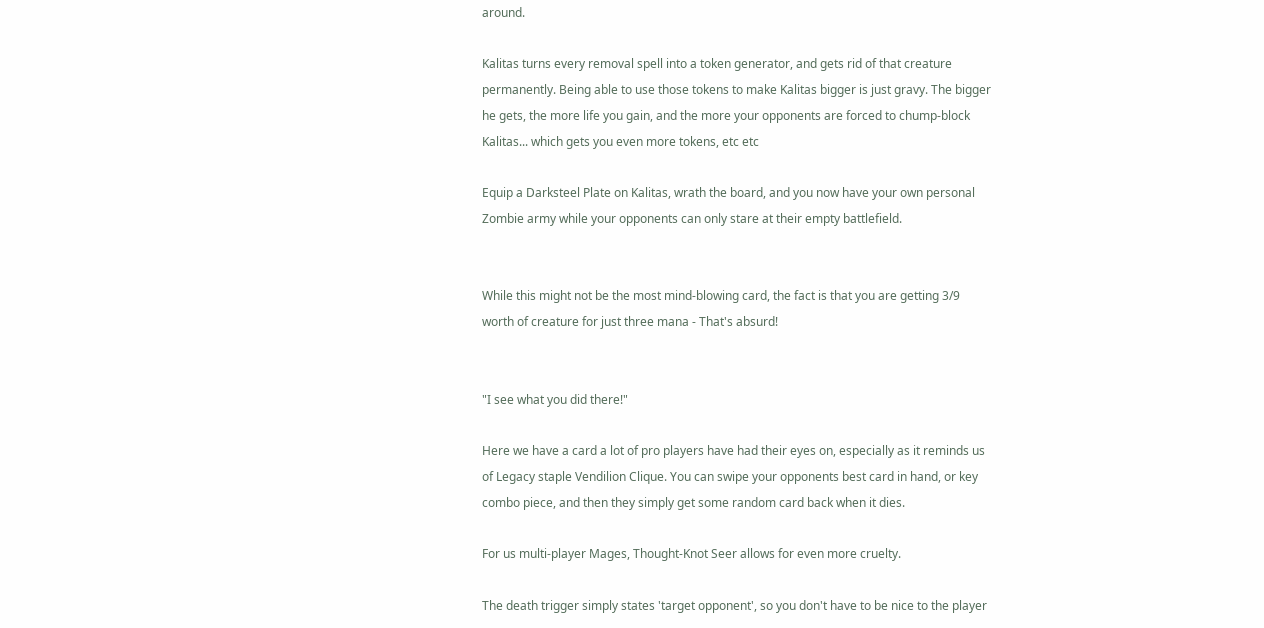around.

Kalitas turns every removal spell into a token generator, and gets rid of that creature permanently. Being able to use those tokens to make Kalitas bigger is just gravy. The bigger he gets, the more life you gain, and the more your opponents are forced to chump-block Kalitas... which gets you even more tokens, etc etc

Equip a Darksteel Plate on Kalitas, wrath the board, and you now have your own personal Zombie army while your opponents can only stare at their empty battlefield.


While this might not be the most mind-blowing card, the fact is that you are getting 3/9 worth of creature for just three mana - That's absurd!


"I see what you did there!"

Here we have a card a lot of pro players have had their eyes on, especially as it reminds us of Legacy staple Vendilion Clique. You can swipe your opponents best card in hand, or key combo piece, and then they simply get some random card back when it dies.

For us multi-player Mages, Thought-Knot Seer allows for even more cruelty.

The death trigger simply states 'target opponent', so you don't have to be nice to the player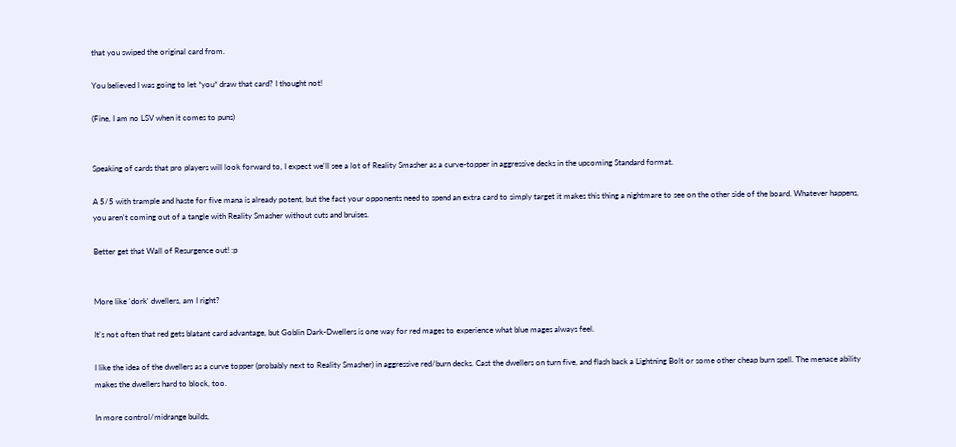that you swiped the original card from.

You believed I was going to let *you* draw that card? I thought not!

(Fine, I am no LSV when it comes to puns)


Speaking of cards that pro players will look forward to, I expect we'll see a lot of Reality Smasher as a curve-topper in aggressive decks in the upcoming Standard format.

A 5/5 with trample and haste for five mana is already potent, but the fact your opponents need to spend an extra card to simply target it makes this thing a nightmare to see on the other side of the board. Whatever happens, you aren't coming out of a tangle with Reality Smasher without cuts and bruises.

Better get that Wall of Resurgence out! :p


More like 'dork' dwellers, am I right?

It's not often that red gets blatant card advantage, but Goblin Dark-Dwellers is one way for red mages to experience what blue mages always feel.

I like the idea of the dwellers as a curve topper (probably next to Reality Smasher) in aggressive red/burn decks. Cast the dwellers on turn five, and flash back a Lightning Bolt or some other cheap burn spell. The menace ability makes the dwellers hard to block, too.

In more control/midrange builds,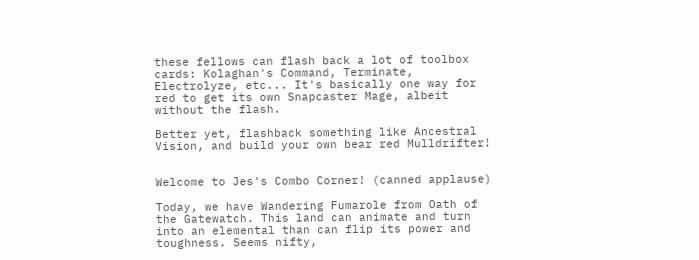these fellows can flash back a lot of toolbox cards: Kolaghan's Command, Terminate, Electrolyze, etc... It's basically one way for red to get its own Snapcaster Mage, albeit without the flash.

Better yet, flashback something like Ancestral Vision, and build your own bear red Mulldrifter!


Welcome to Jes's Combo Corner! (canned applause)

Today, we have Wandering Fumarole from Oath of the Gatewatch. This land can animate and turn into an elemental than can flip its power and toughness. Seems nifty,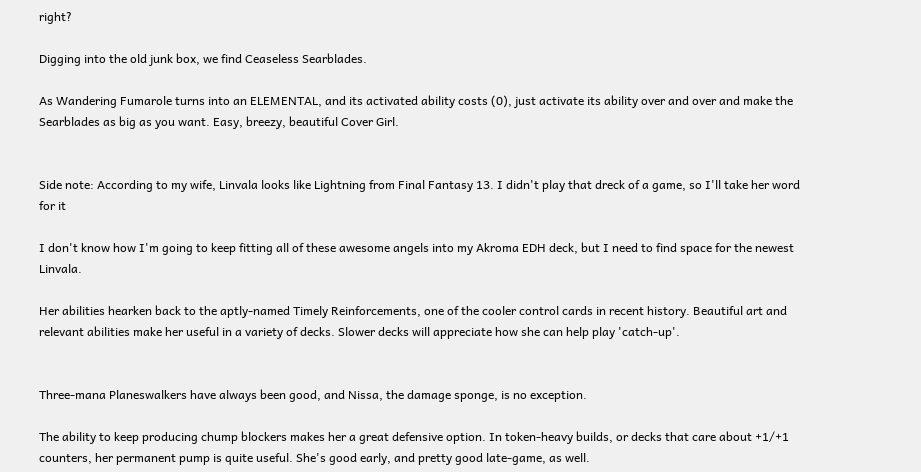right?

Digging into the old junk box, we find Ceaseless Searblades.

As Wandering Fumarole turns into an ELEMENTAL, and its activated ability costs (0), just activate its ability over and over and make the Searblades as big as you want. Easy, breezy, beautiful Cover Girl.


Side note: According to my wife, Linvala looks like Lightning from Final Fantasy 13. I didn't play that dreck of a game, so I'll take her word for it

I don't know how I'm going to keep fitting all of these awesome angels into my Akroma EDH deck, but I need to find space for the newest Linvala.

Her abilities hearken back to the aptly-named Timely Reinforcements, one of the cooler control cards in recent history. Beautiful art and relevant abilities make her useful in a variety of decks. Slower decks will appreciate how she can help play 'catch-up'.


Three-mana Planeswalkers have always been good, and Nissa, the damage sponge, is no exception.

The ability to keep producing chump blockers makes her a great defensive option. In token-heavy builds, or decks that care about +1/+1 counters, her permanent pump is quite useful. She's good early, and pretty good late-game, as well.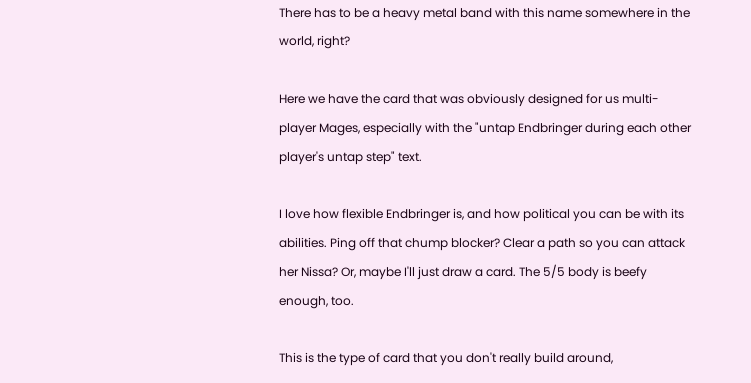There has to be a heavy metal band with this name somewhere in the world, right?

Here we have the card that was obviously designed for us multi-player Mages, especially with the "untap Endbringer during each other player's untap step" text.

I love how flexible Endbringer is, and how political you can be with its abilities. Ping off that chump blocker? Clear a path so you can attack her Nissa? Or, maybe I'll just draw a card. The 5/5 body is beefy enough, too.

This is the type of card that you don't really build around,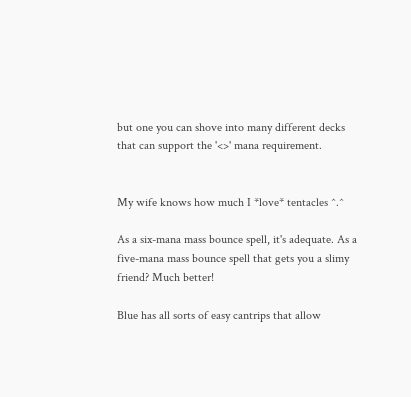but one you can shove into many different decks that can support the '<>' mana requirement.


My wife knows how much I *love* tentacles ^.^

As a six-mana mass bounce spell, it's adequate. As a five-mana mass bounce spell that gets you a slimy friend? Much better!

Blue has all sorts of easy cantrips that allow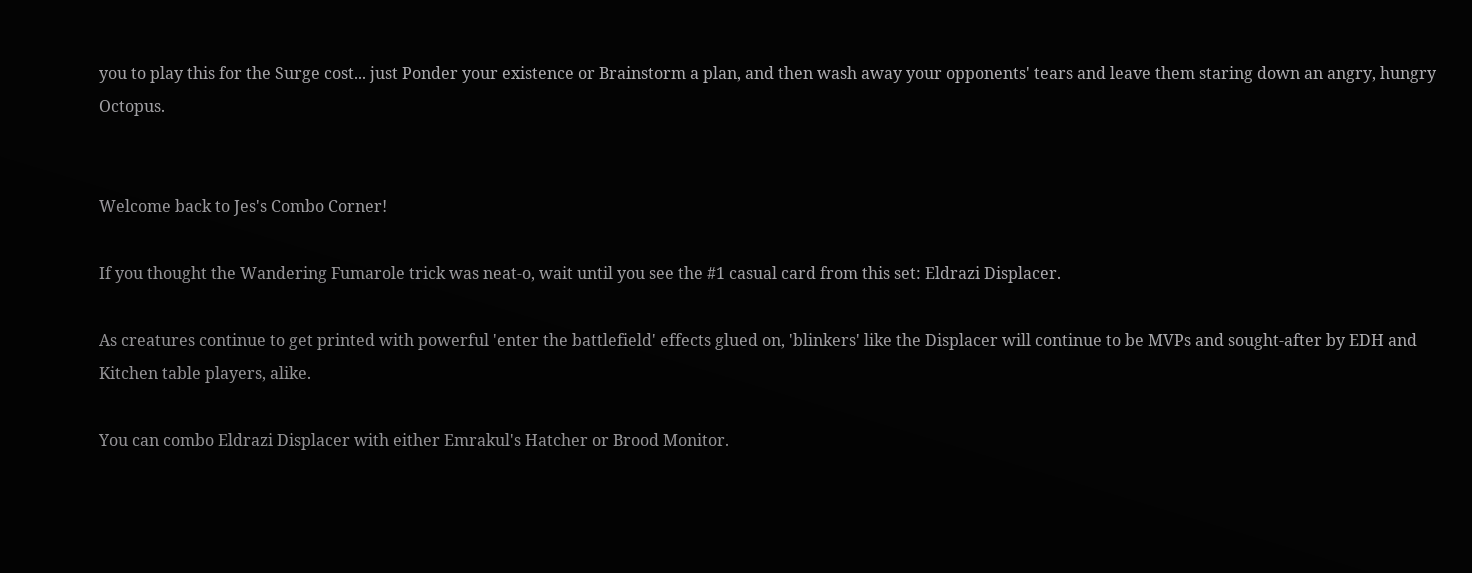you to play this for the Surge cost... just Ponder your existence or Brainstorm a plan, and then wash away your opponents' tears and leave them staring down an angry, hungry Octopus.


Welcome back to Jes's Combo Corner!

If you thought the Wandering Fumarole trick was neat-o, wait until you see the #1 casual card from this set: Eldrazi Displacer.

As creatures continue to get printed with powerful 'enter the battlefield' effects glued on, 'blinkers' like the Displacer will continue to be MVPs and sought-after by EDH and Kitchen table players, alike.

You can combo Eldrazi Displacer with either Emrakul's Hatcher or Brood Monitor.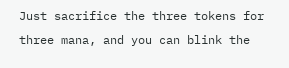Just sacrifice the three tokens for three mana, and you can blink the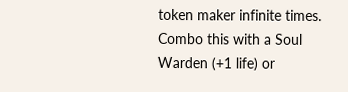token maker infinite times. Combo this with a Soul Warden (+1 life) or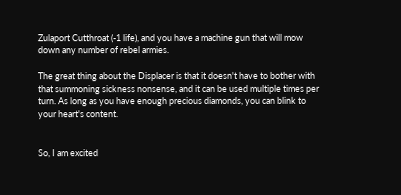Zulaport Cutthroat (-1 life), and you have a machine gun that will mow down any number of rebel armies.

The great thing about the Displacer is that it doesn't have to bother with that summoning sickness nonsense, and it can be used multiple times per turn. As long as you have enough precious diamonds, you can blink to your heart's content.


So, I am excited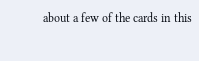about a few of the cards in this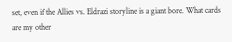set, even if the Allies vs. Eldrazi storyline is a giant bore. What cards are my other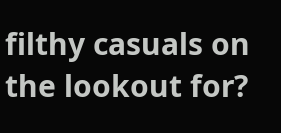filthy casuals on the lookout for?